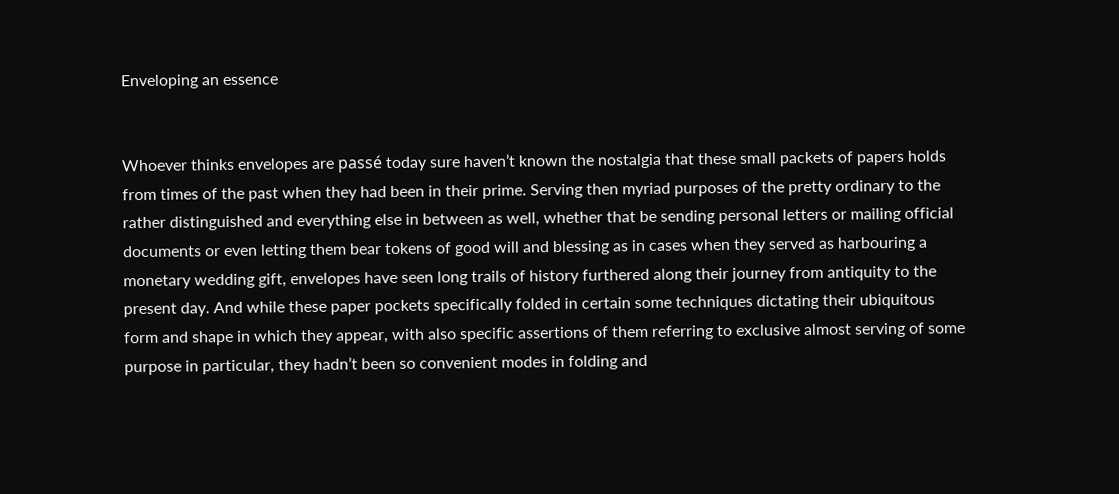Enveloping an essence


Whoever thinks envelopes are passé today sure haven’t known the nostalgia that these small packets of papers holds from times of the past when they had been in their prime. Serving then myriad purposes of the pretty ordinary to the rather distinguished and everything else in between as well, whether that be sending personal letters or mailing official documents or even letting them bear tokens of good will and blessing as in cases when they served as harbouring a monetary wedding gift, envelopes have seen long trails of history furthered along their journey from antiquity to the present day. And while these paper pockets specifically folded in certain some techniques dictating their ubiquitous form and shape in which they appear, with also specific assertions of them referring to exclusive almost serving of some purpose in particular, they hadn’t been so convenient modes in folding and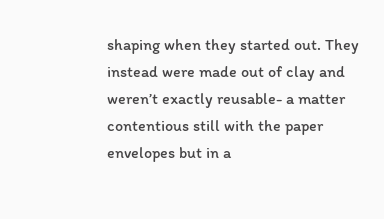shaping when they started out. They instead were made out of clay and weren’t exactly reusable- a matter contentious still with the paper envelopes but in a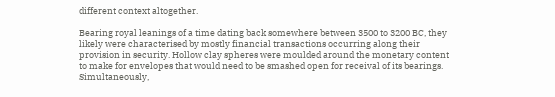different context altogether.

Bearing royal leanings of a time dating back somewhere between 3500 to 3200 BC, they likely were characterised by mostly financial transactions occurring along their provision in security. Hollow clay spheres were moulded around the monetary content to make for envelopes that would need to be smashed open for receival of its bearings. Simultaneously,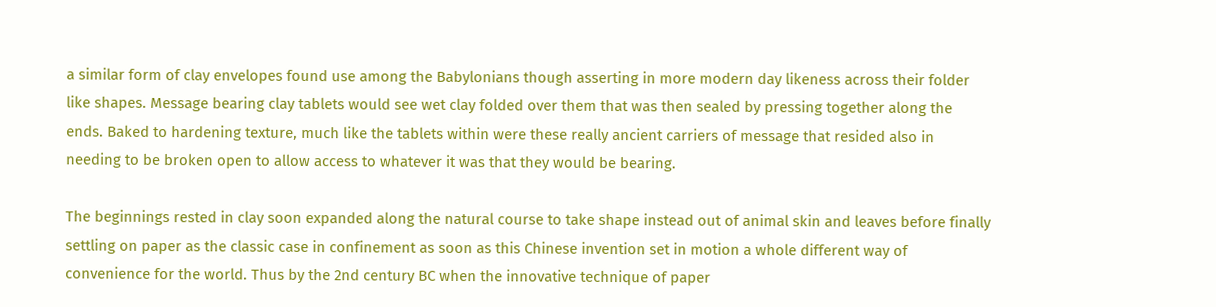a similar form of clay envelopes found use among the Babylonians though asserting in more modern day likeness across their folder like shapes. Message bearing clay tablets would see wet clay folded over them that was then sealed by pressing together along the ends. Baked to hardening texture, much like the tablets within were these really ancient carriers of message that resided also in needing to be broken open to allow access to whatever it was that they would be bearing.

The beginnings rested in clay soon expanded along the natural course to take shape instead out of animal skin and leaves before finally settling on paper as the classic case in confinement as soon as this Chinese invention set in motion a whole different way of convenience for the world. Thus by the 2nd century BC when the innovative technique of paper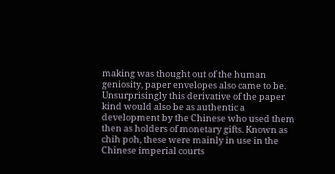making was thought out of the human geniosity, paper envelopes also came to be. Unsurprisingly this derivative of the paper kind would also be as authentic a development by the Chinese who used them then as holders of monetary gifts. Known as chih poh, these were mainly in use in the Chinese imperial courts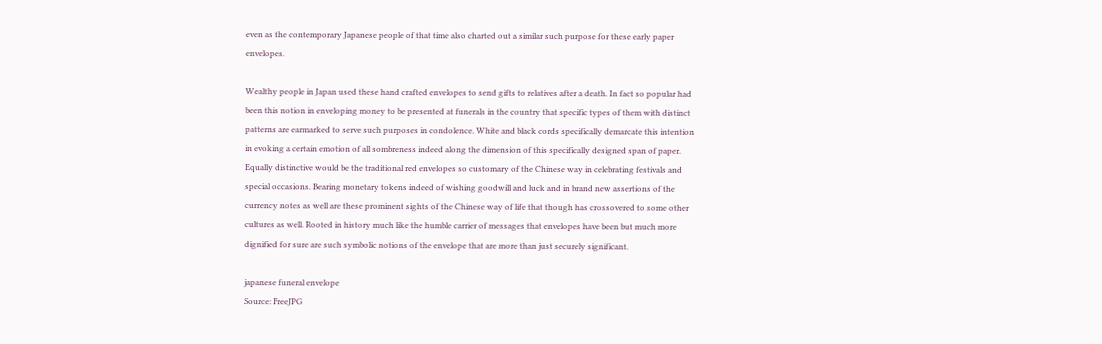even as the contemporary Japanese people of that time also charted out a similar such purpose for these early paper envelopes.

Wealthy people in Japan used these hand crafted envelopes to send gifts to relatives after a death. In fact so popular had been this notion in enveloping money to be presented at funerals in the country that specific types of them with distinct patterns are earmarked to serve such purposes in condolence. White and black cords specifically demarcate this intention in evoking a certain emotion of all sombreness indeed along the dimension of this specifically designed span of paper. Equally distinctive would be the traditional red envelopes so customary of the Chinese way in celebrating festivals and special occasions. Bearing monetary tokens indeed of wishing goodwill and luck and in brand new assertions of the currency notes as well are these prominent sights of the Chinese way of life that though has crossovered to some other cultures as well. Rooted in history much like the humble carrier of messages that envelopes have been but much more dignified for sure are such symbolic notions of the envelope that are more than just securely significant.

japanese funeral envelope
Source: FreeJPG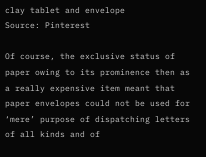clay tablet and envelope
Source: Pinterest

Of course, the exclusive status of paper owing to its prominence then as a really expensive item meant that paper envelopes could not be used for ‘mere’ purpose of dispatching letters of all kinds and of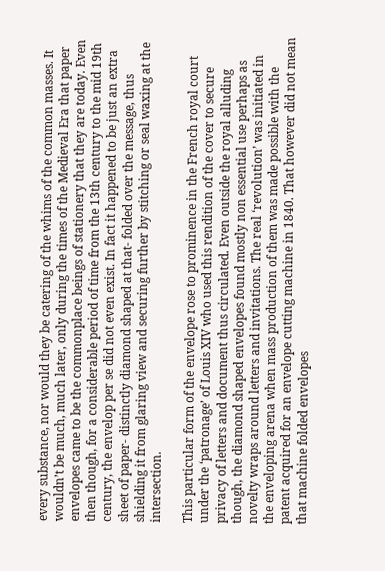every substance, nor would they be catering of the whims of the common masses. It wouldn’t be much, much later, only during the times of the Medieval Era that paper envelopes came to be the commonplace beings of stationery that they are today. Even then though, for a considerable period of time from the 13th century to the mid 19th century, the envelop per se did not even exist. In fact it happened to be just an extra sheet of paper- distinctly diamond shaped at that- folded over the message, thus shielding it from glaring view and securing further by stitching or seal waxing at the intersection.

This particular form of the envelope rose to prominence in the French royal court under the ‘patronage’ of Louis XIV who used this rendition of the cover to secure privacy of letters and document thus circulated. Even outside the royal alluding though, the diamond shaped envelopes found mostly non essential use perhaps as novelty wraps around letters and invitations. The real ‘revolution’ was initiated in the enveloping arena when mass production of them was made possible with the patent acquired for an envelope cutting machine in 1840. That however did not mean that machine folded envelopes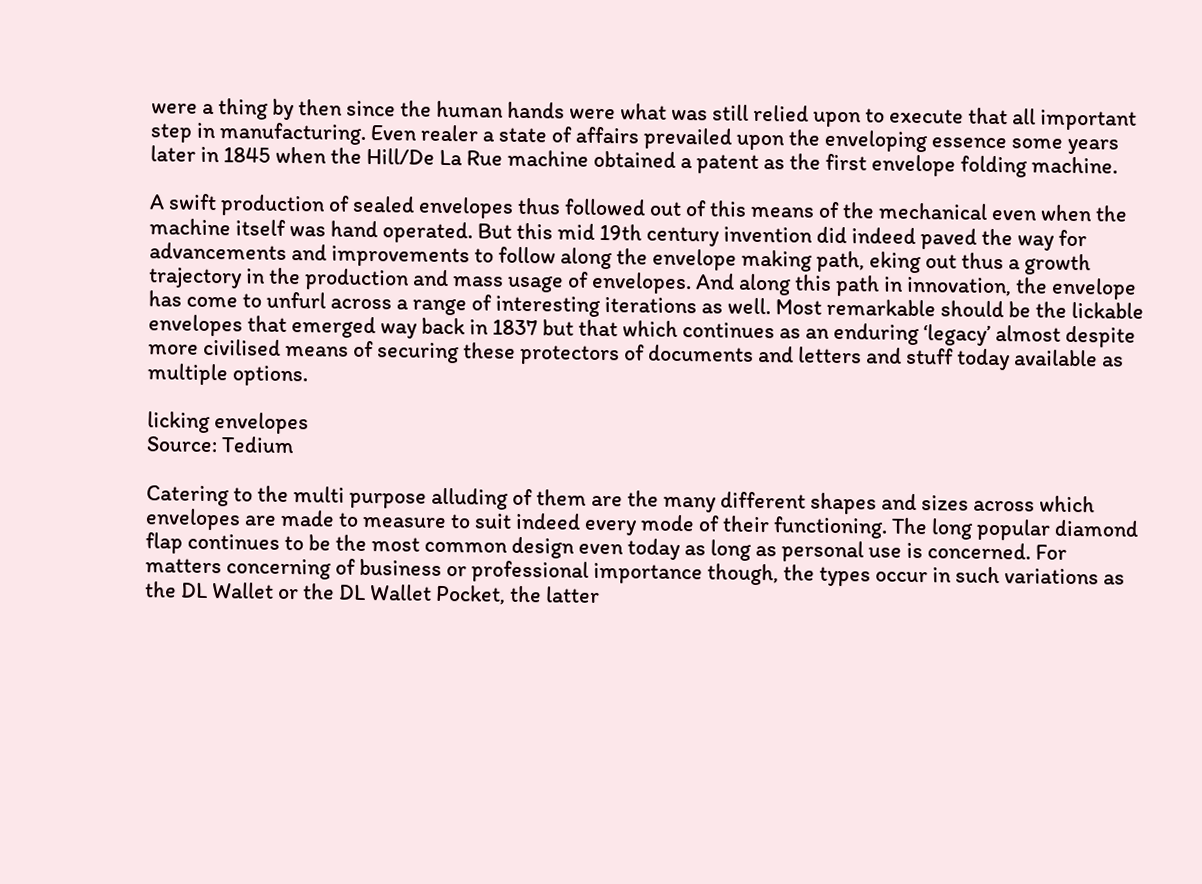were a thing by then since the human hands were what was still relied upon to execute that all important step in manufacturing. Even realer a state of affairs prevailed upon the enveloping essence some years later in 1845 when the Hill/De La Rue machine obtained a patent as the first envelope folding machine.

A swift production of sealed envelopes thus followed out of this means of the mechanical even when the machine itself was hand operated. But this mid 19th century invention did indeed paved the way for advancements and improvements to follow along the envelope making path, eking out thus a growth trajectory in the production and mass usage of envelopes. And along this path in innovation, the envelope has come to unfurl across a range of interesting iterations as well. Most remarkable should be the lickable envelopes that emerged way back in 1837 but that which continues as an enduring ‘legacy’ almost despite more civilised means of securing these protectors of documents and letters and stuff today available as multiple options.

licking envelopes
Source: Tedium

Catering to the multi purpose alluding of them are the many different shapes and sizes across which envelopes are made to measure to suit indeed every mode of their functioning. The long popular diamond flap continues to be the most common design even today as long as personal use is concerned. For matters concerning of business or professional importance though, the types occur in such variations as the DL Wallet or the DL Wallet Pocket, the latter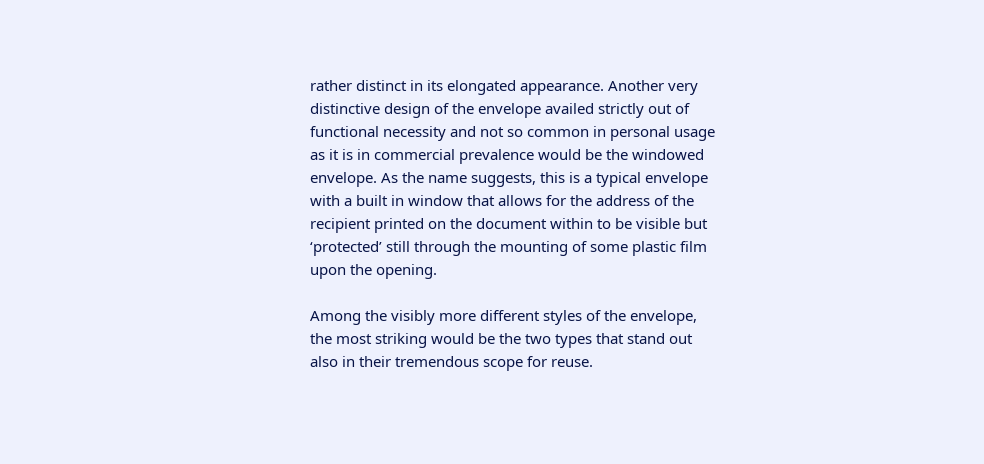rather distinct in its elongated appearance. Another very distinctive design of the envelope availed strictly out of functional necessity and not so common in personal usage as it is in commercial prevalence would be the windowed envelope. As the name suggests, this is a typical envelope with a built in window that allows for the address of the recipient printed on the document within to be visible but ‘protected’ still through the mounting of some plastic film upon the opening.

Among the visibly more different styles of the envelope, the most striking would be the two types that stand out also in their tremendous scope for reuse.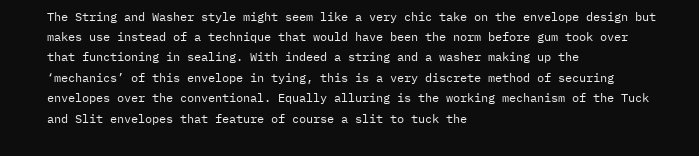The String and Washer style might seem like a very chic take on the envelope design but makes use instead of a technique that would have been the norm before gum took over that functioning in sealing. With indeed a string and a washer making up the ‘mechanics’ of this envelope in tying, this is a very discrete method of securing envelopes over the conventional. Equally alluring is the working mechanism of the Tuck and Slit envelopes that feature of course a slit to tuck the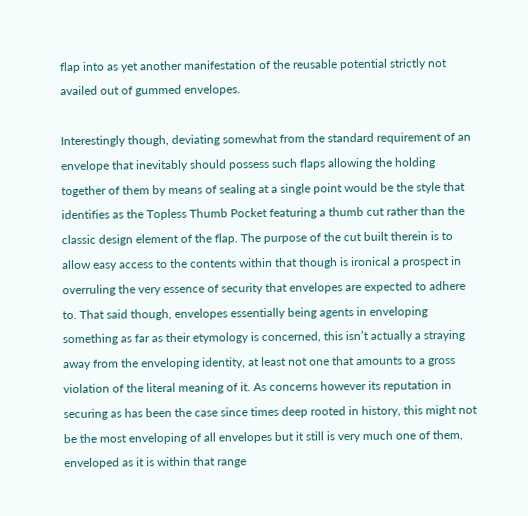flap into as yet another manifestation of the reusable potential strictly not availed out of gummed envelopes.

Interestingly though, deviating somewhat from the standard requirement of an envelope that inevitably should possess such flaps allowing the holding together of them by means of sealing at a single point would be the style that identifies as the Topless Thumb Pocket featuring a thumb cut rather than the classic design element of the flap. The purpose of the cut built therein is to allow easy access to the contents within that though is ironical a prospect in overruling the very essence of security that envelopes are expected to adhere to. That said though, envelopes essentially being agents in enveloping something as far as their etymology is concerned, this isn’t actually a straying away from the enveloping identity, at least not one that amounts to a gross violation of the literal meaning of it. As concerns however its reputation in securing as has been the case since times deep rooted in history, this might not be the most enveloping of all envelopes but it still is very much one of them, enveloped as it is within that range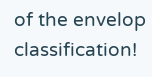of the envelop classification!